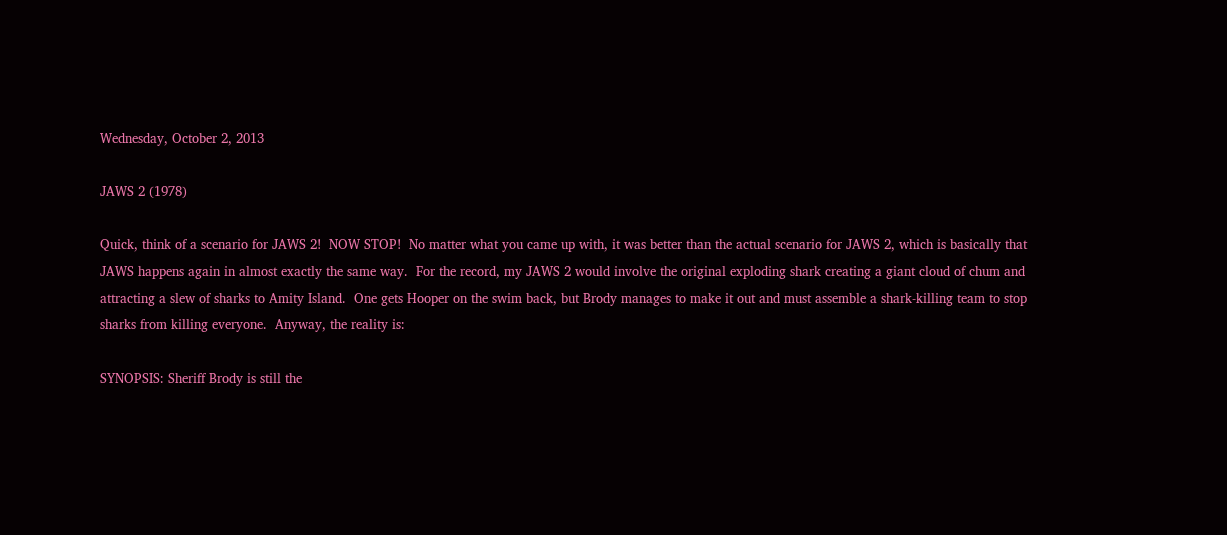Wednesday, October 2, 2013

JAWS 2 (1978)

Quick, think of a scenario for JAWS 2!  NOW STOP!  No matter what you came up with, it was better than the actual scenario for JAWS 2, which is basically that JAWS happens again in almost exactly the same way.  For the record, my JAWS 2 would involve the original exploding shark creating a giant cloud of chum and attracting a slew of sharks to Amity Island.  One gets Hooper on the swim back, but Brody manages to make it out and must assemble a shark-killing team to stop sharks from killing everyone.  Anyway, the reality is:

SYNOPSIS: Sheriff Brody is still the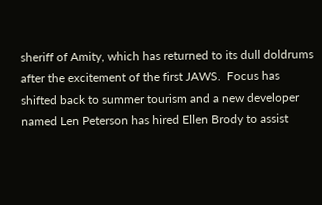sheriff of Amity, which has returned to its dull doldrums after the excitement of the first JAWS.  Focus has shifted back to summer tourism and a new developer named Len Peterson has hired Ellen Brody to assist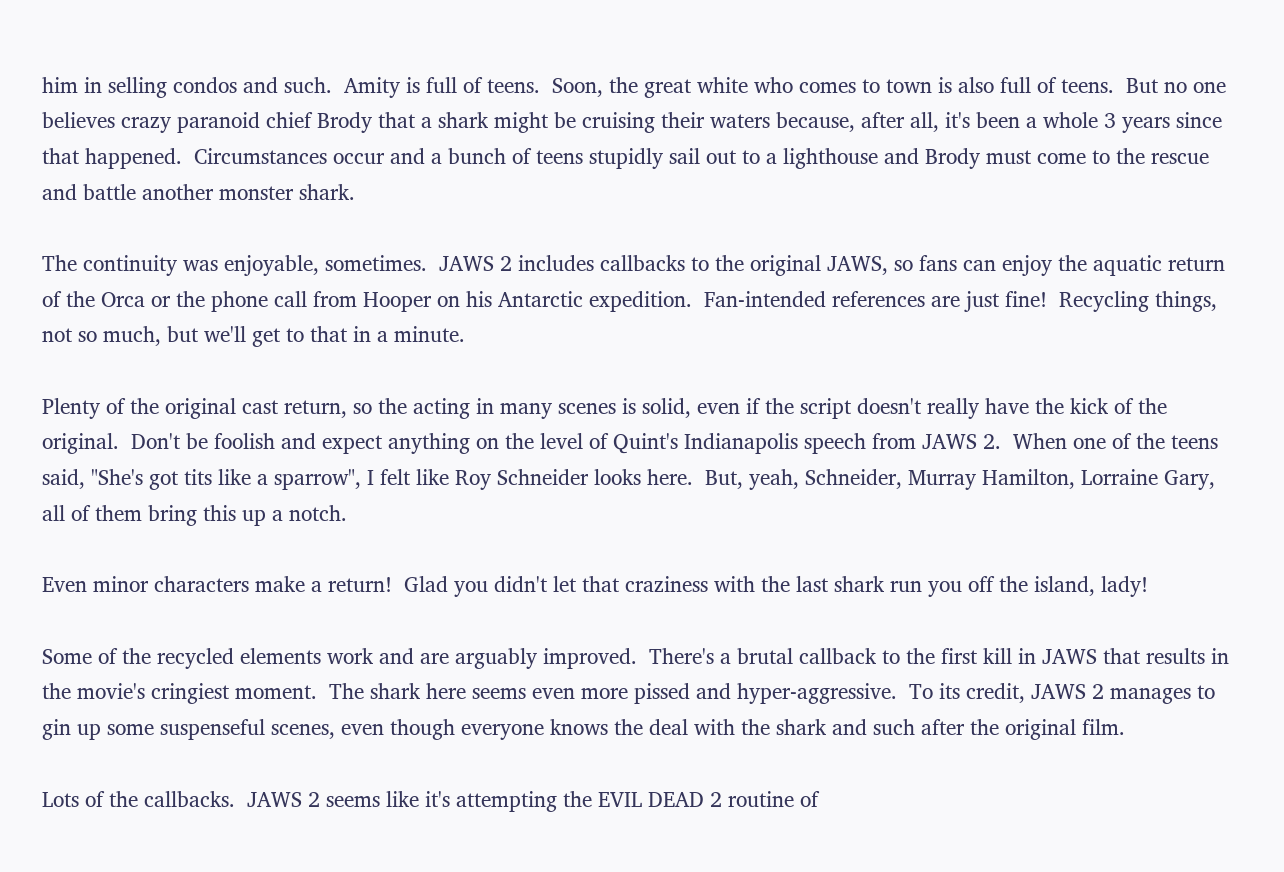him in selling condos and such.  Amity is full of teens.  Soon, the great white who comes to town is also full of teens.  But no one believes crazy paranoid chief Brody that a shark might be cruising their waters because, after all, it's been a whole 3 years since that happened.  Circumstances occur and a bunch of teens stupidly sail out to a lighthouse and Brody must come to the rescue and battle another monster shark.

The continuity was enjoyable, sometimes.  JAWS 2 includes callbacks to the original JAWS, so fans can enjoy the aquatic return of the Orca or the phone call from Hooper on his Antarctic expedition.  Fan-intended references are just fine!  Recycling things, not so much, but we'll get to that in a minute.

Plenty of the original cast return, so the acting in many scenes is solid, even if the script doesn't really have the kick of the original.  Don't be foolish and expect anything on the level of Quint's Indianapolis speech from JAWS 2.  When one of the teens said, "She's got tits like a sparrow", I felt like Roy Schneider looks here.  But, yeah, Schneider, Murray Hamilton, Lorraine Gary, all of them bring this up a notch.

Even minor characters make a return!  Glad you didn't let that craziness with the last shark run you off the island, lady!

Some of the recycled elements work and are arguably improved.  There's a brutal callback to the first kill in JAWS that results in the movie's cringiest moment.  The shark here seems even more pissed and hyper-aggressive.  To its credit, JAWS 2 manages to gin up some suspenseful scenes, even though everyone knows the deal with the shark and such after the original film.

Lots of the callbacks.  JAWS 2 seems like it's attempting the EVIL DEAD 2 routine of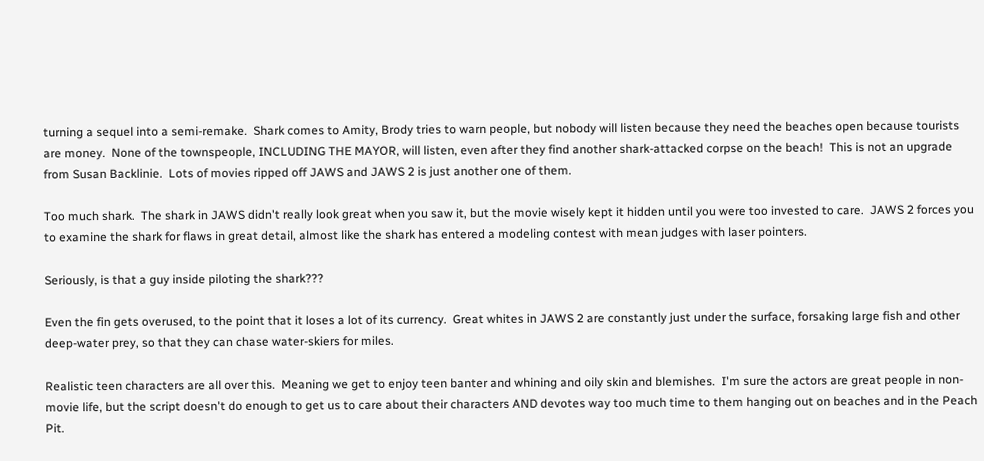turning a sequel into a semi-remake.  Shark comes to Amity, Brody tries to warn people, but nobody will listen because they need the beaches open because tourists are money.  None of the townspeople, INCLUDING THE MAYOR, will listen, even after they find another shark-attacked corpse on the beach!  This is not an upgrade from Susan Backlinie.  Lots of movies ripped off JAWS and JAWS 2 is just another one of them.

Too much shark.  The shark in JAWS didn't really look great when you saw it, but the movie wisely kept it hidden until you were too invested to care.  JAWS 2 forces you to examine the shark for flaws in great detail, almost like the shark has entered a modeling contest with mean judges with laser pointers.

Seriously, is that a guy inside piloting the shark???

Even the fin gets overused, to the point that it loses a lot of its currency.  Great whites in JAWS 2 are constantly just under the surface, forsaking large fish and other deep-water prey, so that they can chase water-skiers for miles.

Realistic teen characters are all over this.  Meaning we get to enjoy teen banter and whining and oily skin and blemishes.  I'm sure the actors are great people in non-movie life, but the script doesn't do enough to get us to care about their characters AND devotes way too much time to them hanging out on beaches and in the Peach Pit.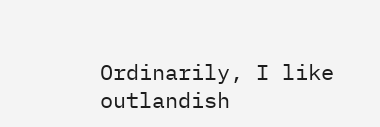Ordinarily, I like outlandish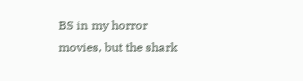BS in my horror movies, but the shark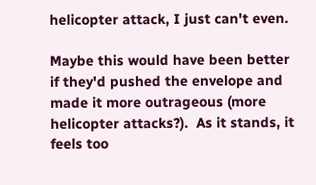helicopter attack, I just can't even.

Maybe this would have been better if they'd pushed the envelope and made it more outrageous (more helicopter attacks?).  As it stands, it feels too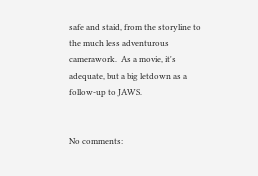safe and staid, from the storyline to the much less adventurous camerawork.  As a movie, it's adequate, but a big letdown as a follow-up to JAWS.


No comments: